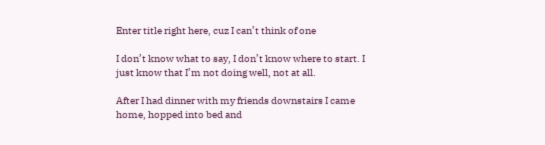Enter title right here, cuz I can’t think of one

I don’t know what to say, I don’t know where to start. I just know that I’m not doing well, not at all.

After I had dinner with my friends downstairs I came home, hopped into bed and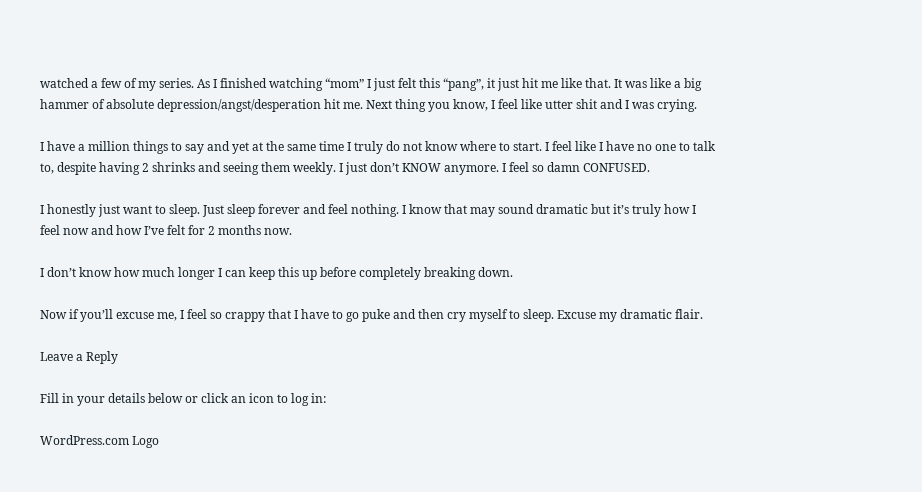watched a few of my series. As I finished watching “mom” I just felt this “pang”, it just hit me like that. It was like a big hammer of absolute depression/angst/desperation hit me. Next thing you know, I feel like utter shit and I was crying.

I have a million things to say and yet at the same time I truly do not know where to start. I feel like I have no one to talk to, despite having 2 shrinks and seeing them weekly. I just don’t KNOW anymore. I feel so damn CONFUSED.

I honestly just want to sleep. Just sleep forever and feel nothing. I know that may sound dramatic but it’s truly how I feel now and how I’ve felt for 2 months now.

I don’t know how much longer I can keep this up before completely breaking down.

Now if you’ll excuse me, I feel so crappy that I have to go puke and then cry myself to sleep. Excuse my dramatic flair.

Leave a Reply

Fill in your details below or click an icon to log in:

WordPress.com Logo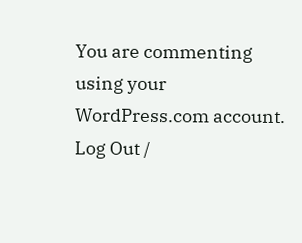You are commenting using your WordPress.com account. Log Out /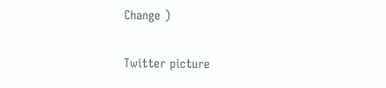Change )

Twitter picture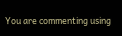You are commenting using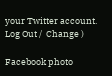your Twitter account. Log Out /  Change )

Facebook photo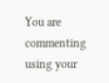You are commenting using your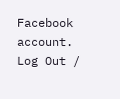Facebook account. Log Out /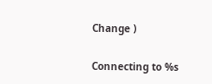Change )

Connecting to %s